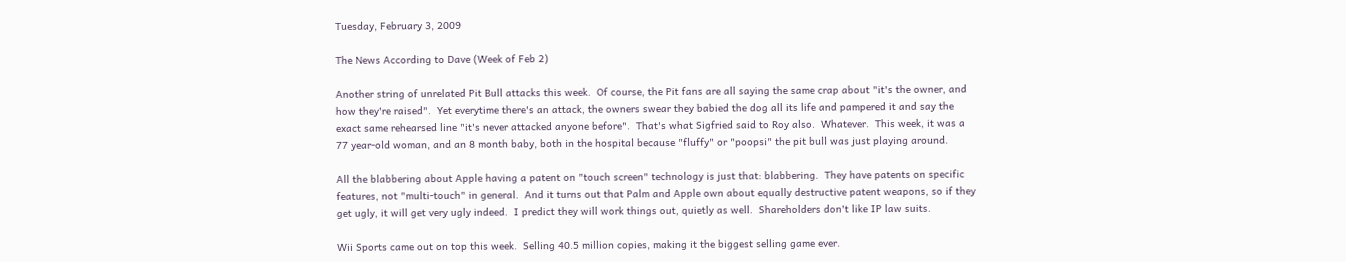Tuesday, February 3, 2009

The News According to Dave (Week of Feb 2)

Another string of unrelated Pit Bull attacks this week.  Of course, the Pit fans are all saying the same crap about "it's the owner, and how they're raised".  Yet everytime there's an attack, the owners swear they babied the dog all its life and pampered it and say the exact same rehearsed line "it's never attacked anyone before".  That's what Sigfried said to Roy also.  Whatever.  This week, it was a 77 year-old woman, and an 8 month baby, both in the hospital because "fluffy" or "poopsi" the pit bull was just playing around.

All the blabbering about Apple having a patent on "touch screen" technology is just that: blabbering.  They have patents on specific features, not "multi-touch" in general.  And it turns out that Palm and Apple own about equally destructive patent weapons, so if they get ugly, it will get very ugly indeed.  I predict they will work things out, quietly as well.  Shareholders don't like IP law suits.

Wii Sports came out on top this week.  Selling 40.5 million copies, making it the biggest selling game ever.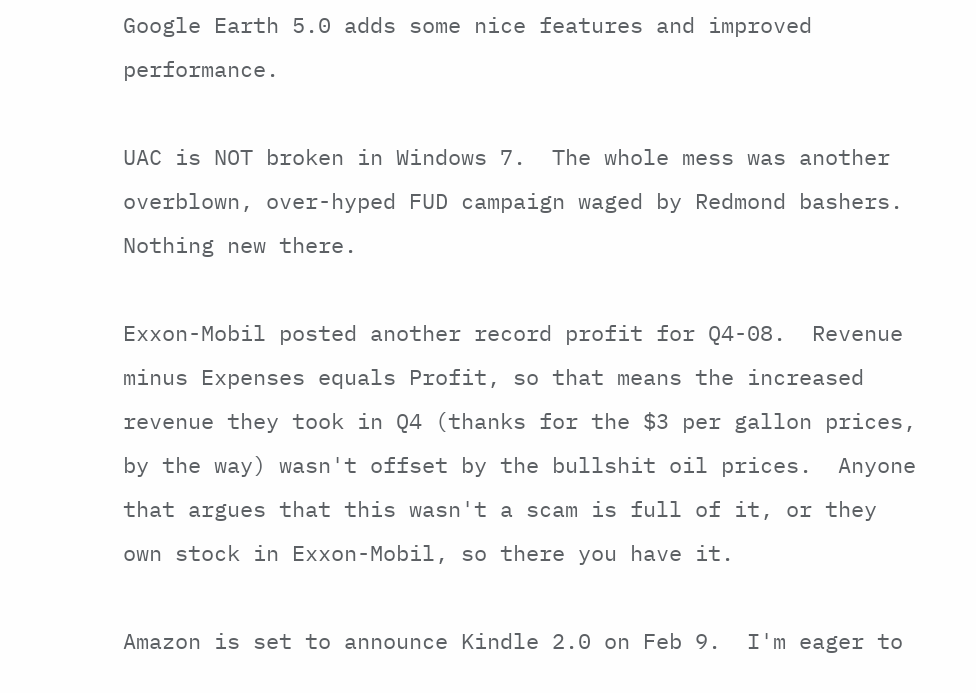Google Earth 5.0 adds some nice features and improved performance.

UAC is NOT broken in Windows 7.  The whole mess was another overblown, over-hyped FUD campaign waged by Redmond bashers.  Nothing new there.

Exxon-Mobil posted another record profit for Q4-08.  Revenue minus Expenses equals Profit, so that means the increased revenue they took in Q4 (thanks for the $3 per gallon prices, by the way) wasn't offset by the bullshit oil prices.  Anyone that argues that this wasn't a scam is full of it, or they own stock in Exxon-Mobil, so there you have it.

Amazon is set to announce Kindle 2.0 on Feb 9.  I'm eager to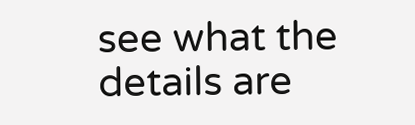see what the details are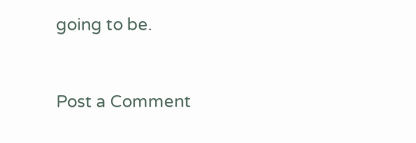going to be.


Post a Comment